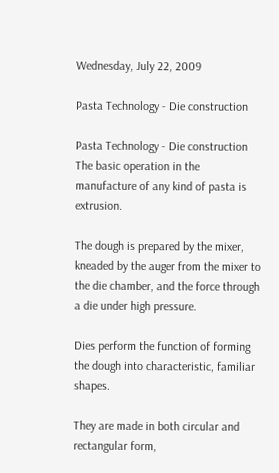Wednesday, July 22, 2009

Pasta Technology - Die construction

Pasta Technology - Die construction
The basic operation in the manufacture of any kind of pasta is extrusion.

The dough is prepared by the mixer, kneaded by the auger from the mixer to the die chamber, and the force through a die under high pressure.

Dies perform the function of forming the dough into characteristic, familiar shapes.

They are made in both circular and rectangular form,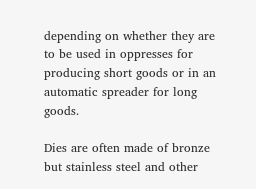depending on whether they are to be used in oppresses for producing short goods or in an automatic spreader for long goods.

Dies are often made of bronze but stainless steel and other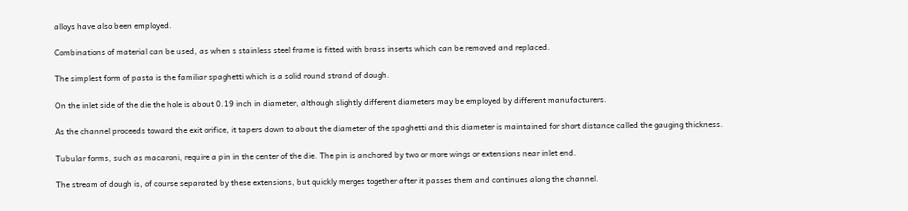alloys have also been employed.

Combinations of material can be used, as when s stainless steel frame is fitted with brass inserts which can be removed and replaced.

The simplest form of pasta is the familiar spaghetti which is a solid round strand of dough.

On the inlet side of the die the hole is about 0.19 inch in diameter, although slightly different diameters may be employed by different manufacturers.

As the channel proceeds toward the exit orifice, it tapers down to about the diameter of the spaghetti and this diameter is maintained for short distance called the gauging thickness.

Tubular forms, such as macaroni, require a pin in the center of the die. The pin is anchored by two or more wings or extensions near inlet end.

The stream of dough is, of course separated by these extensions, but quickly merges together after it passes them and continues along the channel.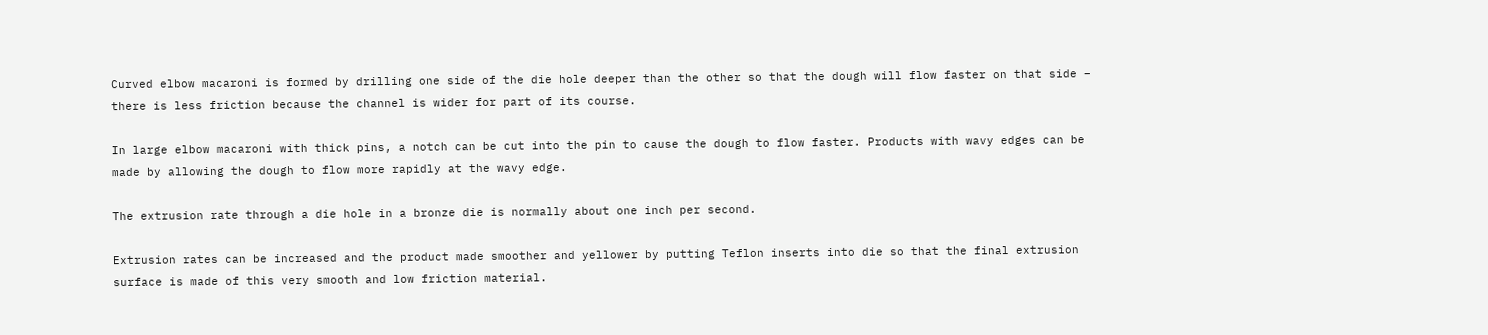Curved elbow macaroni is formed by drilling one side of the die hole deeper than the other so that the dough will flow faster on that side – there is less friction because the channel is wider for part of its course.

In large elbow macaroni with thick pins, a notch can be cut into the pin to cause the dough to flow faster. Products with wavy edges can be made by allowing the dough to flow more rapidly at the wavy edge.

The extrusion rate through a die hole in a bronze die is normally about one inch per second.

Extrusion rates can be increased and the product made smoother and yellower by putting Teflon inserts into die so that the final extrusion surface is made of this very smooth and low friction material.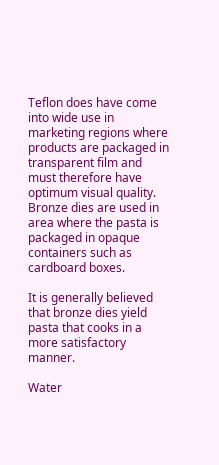Teflon does have come into wide use in marketing regions where products are packaged in transparent film and must therefore have optimum visual quality. Bronze dies are used in area where the pasta is packaged in opaque containers such as cardboard boxes.

It is generally believed that bronze dies yield pasta that cooks in a more satisfactory manner.

Water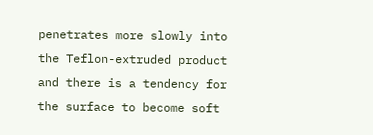penetrates more slowly into the Teflon-extruded product and there is a tendency for the surface to become soft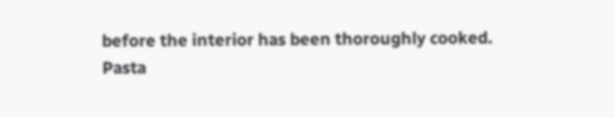before the interior has been thoroughly cooked.
Pasta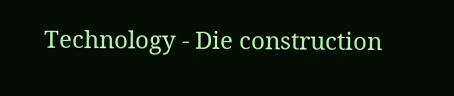Technology - Die construction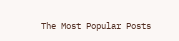The Most Popular Posts